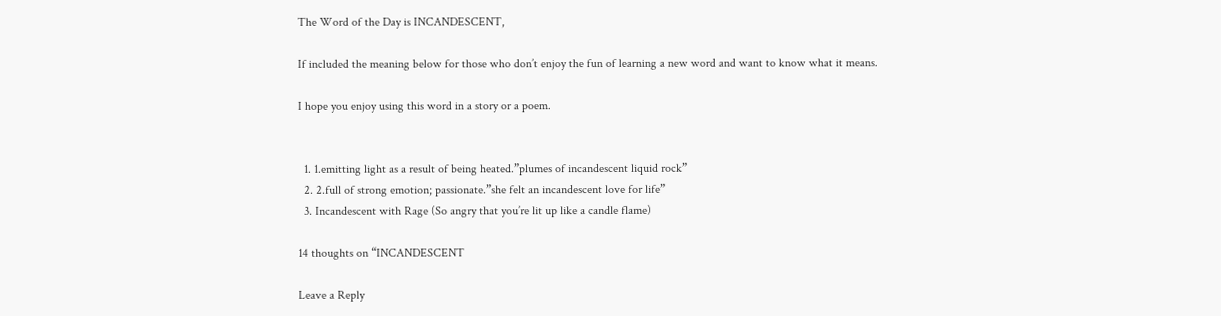The Word of the Day is INCANDESCENT,

If included the meaning below for those who don’t enjoy the fun of learning a new word and want to know what it means.

I hope you enjoy using this word in a story or a poem.


  1. 1.emitting light as a result of being heated.”plumes of incandescent liquid rock”
  2. 2.full of strong emotion; passionate.”she felt an incandescent love for life”
  3. Incandescent with Rage (So angry that you’re lit up like a candle flame)

14 thoughts on “INCANDESCENT

Leave a Reply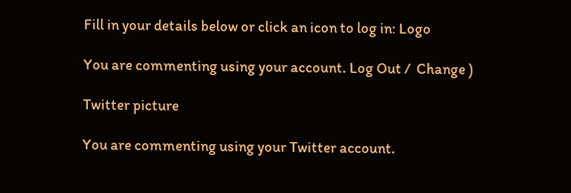Fill in your details below or click an icon to log in: Logo

You are commenting using your account. Log Out /  Change )

Twitter picture

You are commenting using your Twitter account.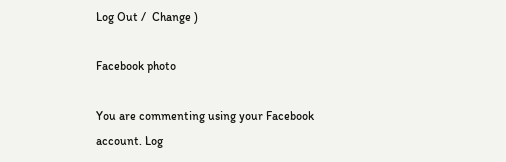Log Out /  Change )

Facebook photo

You are commenting using your Facebook account. Log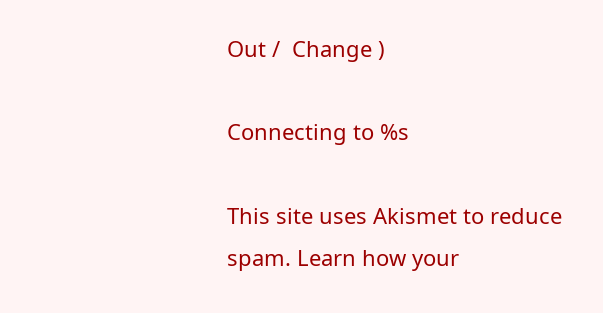Out /  Change )

Connecting to %s

This site uses Akismet to reduce spam. Learn how your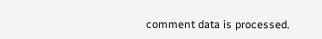comment data is processed.